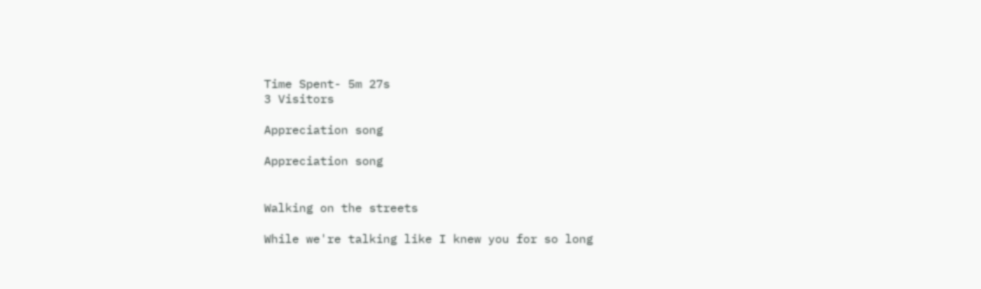Time Spent- 5m 27s
3 Visitors

Appreciation song

Appreciation song


Walking on the streets

While we're talking like I knew you for so long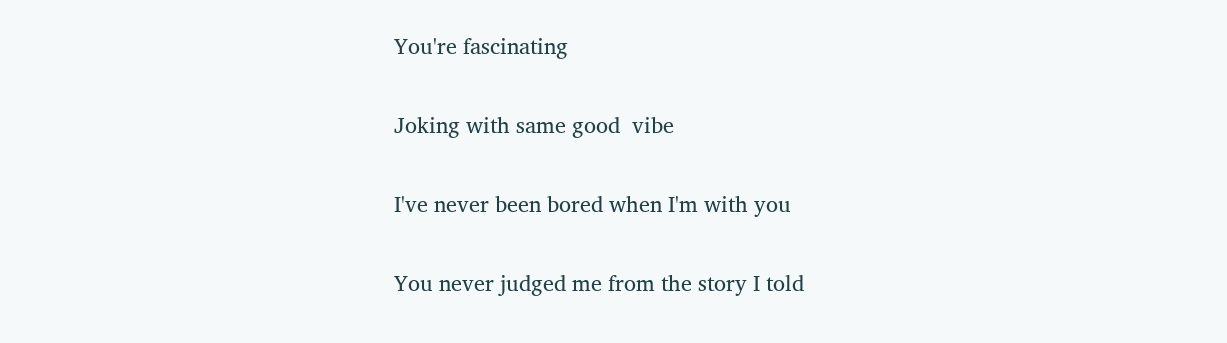You're fascinating

Joking with same good  vibe

I've never been bored when I'm with you

You never judged me from the story I told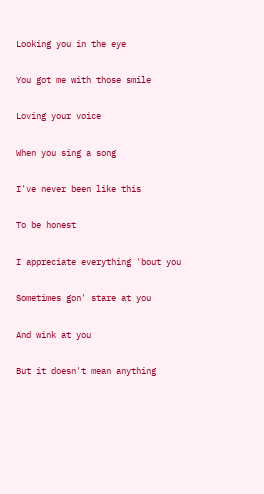Looking you in the eye

You got me with those smile

Loving your voice

When you sing a song

I've never been like this

To be honest

I appreciate everything 'bout you

Sometimes gon' stare at you

And wink at you

But it doesn't mean anything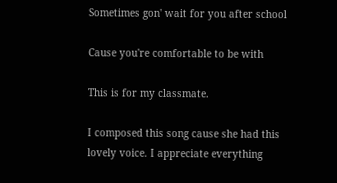Sometimes gon' wait for you after school

Cause you're comfortable to be with

This is for my classmate.

I composed this song cause she had this lovely voice. I appreciate everything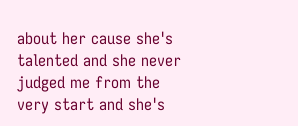about her cause she's talented and she never judged me from the very start and she's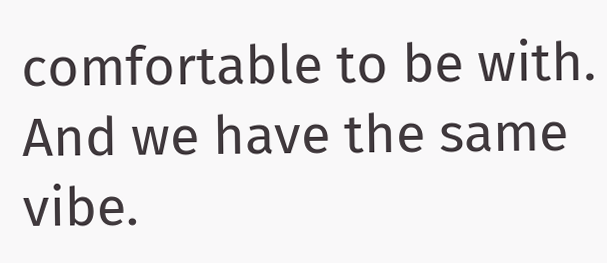comfortable to be with. And we have the same vibe.